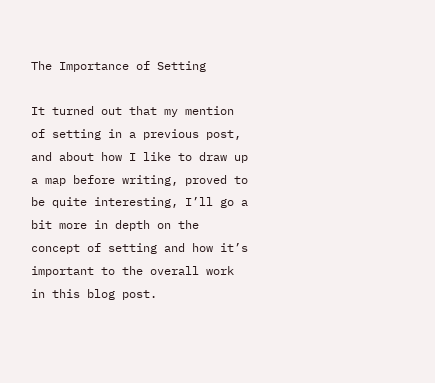The Importance of Setting

It turned out that my mention of setting in a previous post, and about how I like to draw up a map before writing, proved to be quite interesting, I’ll go a bit more in depth on the concept of setting and how it’s important to the overall work in this blog post.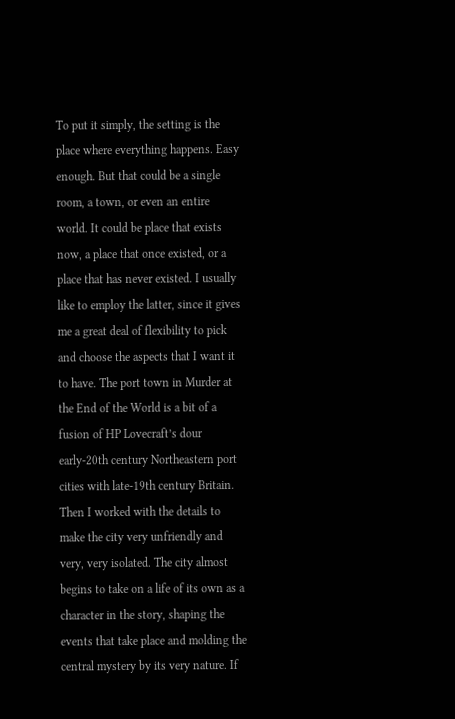To put it simply, the setting is the place where everything happens. Easy enough. But that could be a single room, a town, or even an entire world. It could be place that exists now, a place that once existed, or a place that has never existed. I usually like to employ the latter, since it gives me a great deal of flexibility to pick and choose the aspects that I want it to have. The port town in Murder at the End of the World is a bit of a fusion of HP Lovecraft’s dour early-20th century Northeastern port cities with late-19th century Britain. Then I worked with the details to make the city very unfriendly and very, very isolated. The city almost begins to take on a life of its own as a character in the story, shaping the events that take place and molding the central mystery by its very nature. If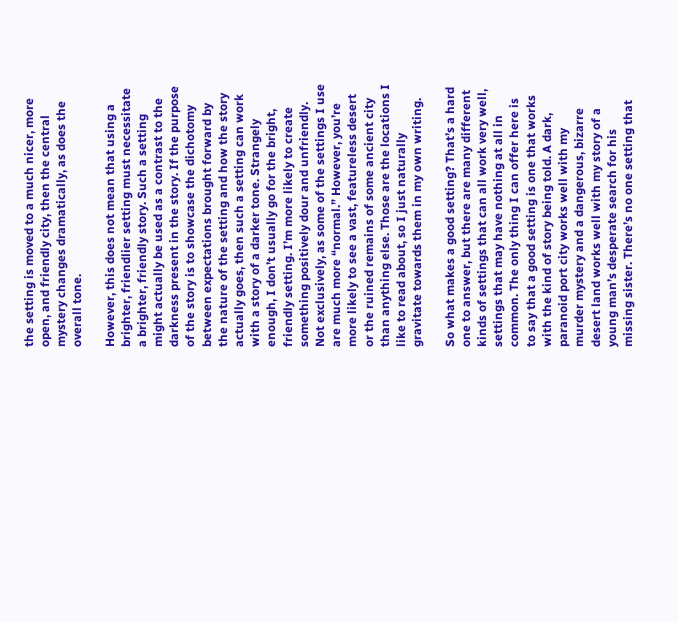the setting is moved to a much nicer, more open, and friendly city, then the central mystery changes dramatically, as does the overall tone.

However, this does not mean that using a brighter, friendlier setting must necessitate a brighter, friendly story. Such a setting might actually be used as a contrast to the darkness present in the story. If the purpose of the story is to showcase the dichotomy between expectations brought forward by the nature of the setting and how the story actually goes, then such a setting can work with a story of a darker tone. Strangely enough, I don’t usually go for the bright, friendly setting. I’m more likely to create something positively dour and unfriendly. Not exclusively, as some of the settings I use are much more “normal.” However, you’re more likely to see a vast, featureless desert or the ruined remains of some ancient city than anything else. Those are the locations I like to read about, so I just naturally gravitate towards them in my own writing.

So what makes a good setting? That’s a hard one to answer, but there are many different kinds of settings that can all work very well, settings that may have nothing at all in common. The only thing I can offer here is to say that a good setting is one that works with the kind of story being told. A dark, paranoid port city works well with my murder mystery and a dangerous, bizarre desert land works well with my story of a young man’s desperate search for his missing sister. There’s no one setting that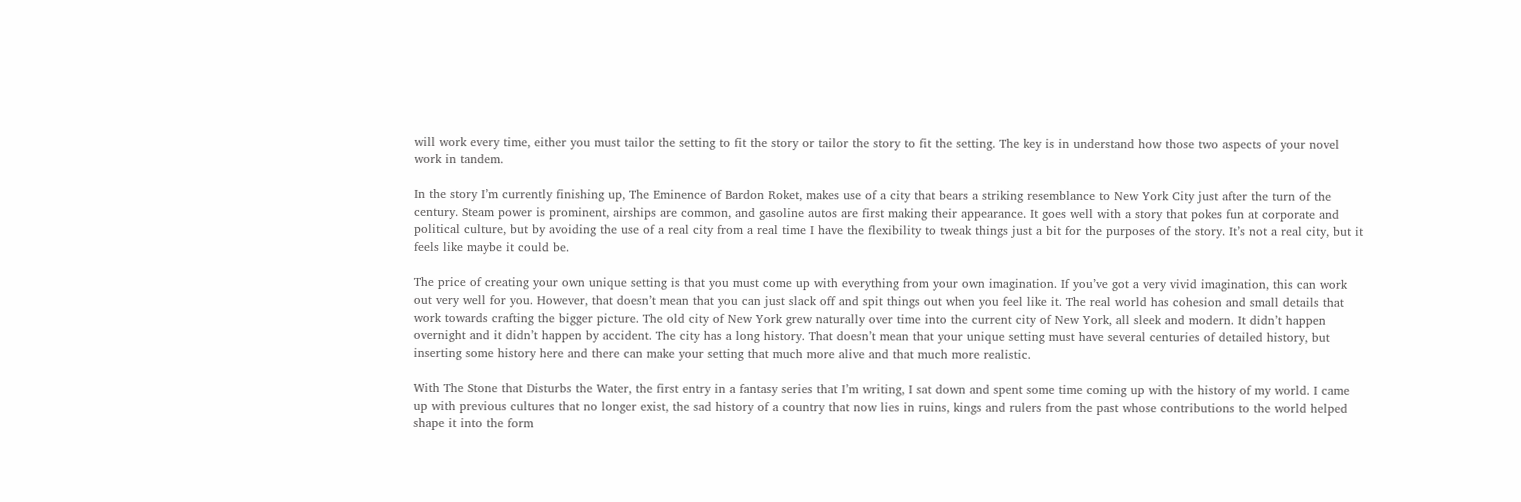will work every time, either you must tailor the setting to fit the story or tailor the story to fit the setting. The key is in understand how those two aspects of your novel work in tandem.

In the story I’m currently finishing up, The Eminence of Bardon Roket, makes use of a city that bears a striking resemblance to New York City just after the turn of the century. Steam power is prominent, airships are common, and gasoline autos are first making their appearance. It goes well with a story that pokes fun at corporate and political culture, but by avoiding the use of a real city from a real time I have the flexibility to tweak things just a bit for the purposes of the story. It’s not a real city, but it feels like maybe it could be.

The price of creating your own unique setting is that you must come up with everything from your own imagination. If you’ve got a very vivid imagination, this can work out very well for you. However, that doesn’t mean that you can just slack off and spit things out when you feel like it. The real world has cohesion and small details that work towards crafting the bigger picture. The old city of New York grew naturally over time into the current city of New York, all sleek and modern. It didn’t happen overnight and it didn’t happen by accident. The city has a long history. That doesn’t mean that your unique setting must have several centuries of detailed history, but inserting some history here and there can make your setting that much more alive and that much more realistic.

With The Stone that Disturbs the Water, the first entry in a fantasy series that I’m writing, I sat down and spent some time coming up with the history of my world. I came up with previous cultures that no longer exist, the sad history of a country that now lies in ruins, kings and rulers from the past whose contributions to the world helped shape it into the form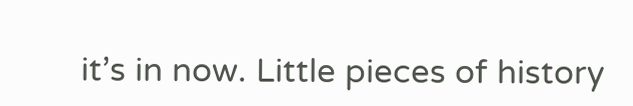it’s in now. Little pieces of history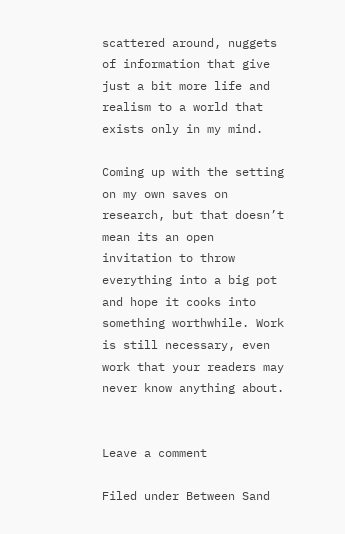scattered around, nuggets of information that give just a bit more life and realism to a world that exists only in my mind.

Coming up with the setting on my own saves on research, but that doesn’t mean its an open invitation to throw everything into a big pot and hope it cooks into something worthwhile. Work is still necessary, even work that your readers may never know anything about.


Leave a comment

Filed under Between Sand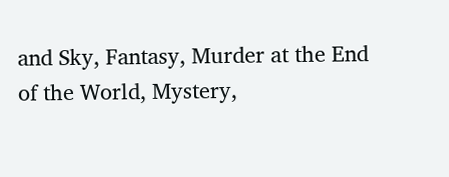and Sky, Fantasy, Murder at the End of the World, Mystery,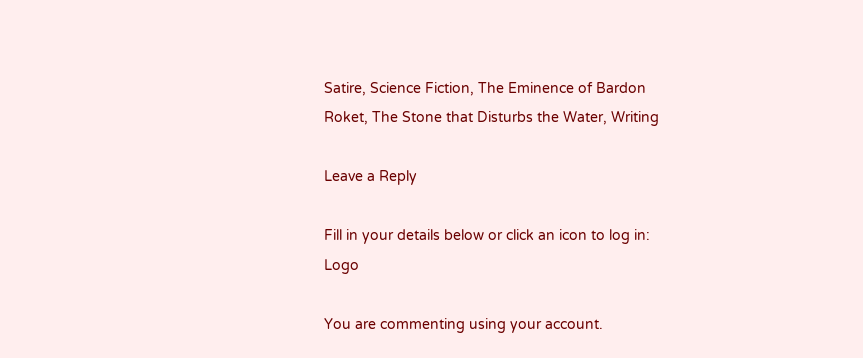Satire, Science Fiction, The Eminence of Bardon Roket, The Stone that Disturbs the Water, Writing

Leave a Reply

Fill in your details below or click an icon to log in: Logo

You are commenting using your account.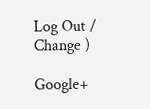Log Out /  Change )

Google+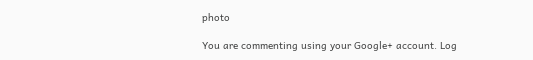photo

You are commenting using your Google+ account. Log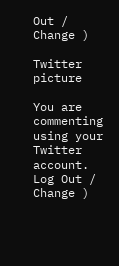Out /  Change )

Twitter picture

You are commenting using your Twitter account. Log Out /  Change )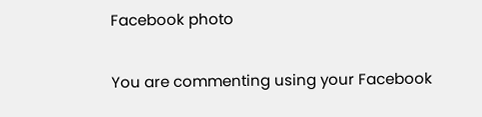Facebook photo

You are commenting using your Facebook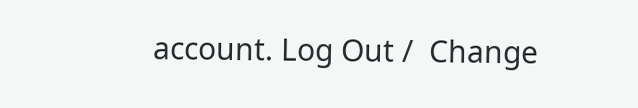account. Log Out /  Change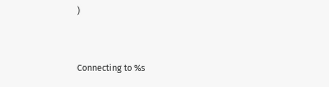)


Connecting to %s